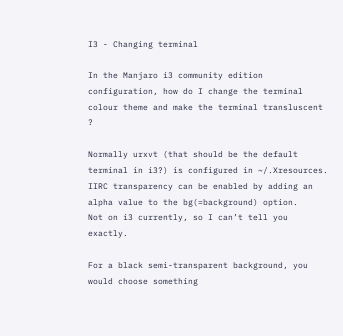I3 - Changing terminal

In the Manjaro i3 community edition configuration, how do I change the terminal colour theme and make the terminal transluscent ?

Normally urxvt (that should be the default terminal in i3?) is configured in ~/.Xresources.
IIRC transparency can be enabled by adding an alpha value to the bg(=background) option.
Not on i3 currently, so I can’t tell you exactly.

For a black semi-transparent background, you would choose something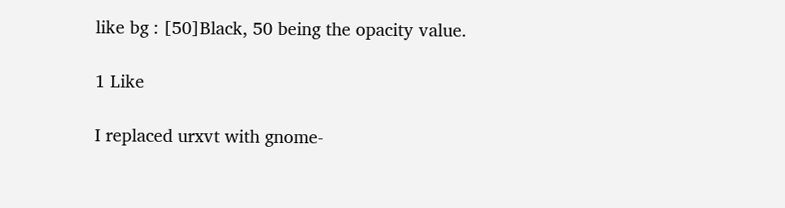like bg : [50]Black, 50 being the opacity value.

1 Like

I replaced urxvt with gnome-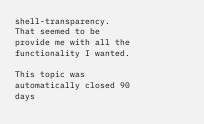shell-transparency. That seemed to be provide me with all the functionality I wanted.

This topic was automatically closed 90 days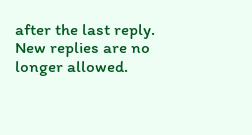after the last reply. New replies are no longer allowed.